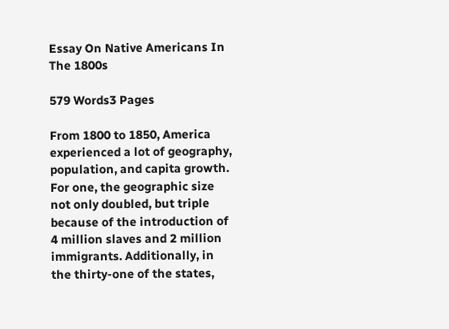Essay On Native Americans In The 1800s

579 Words3 Pages

From 1800 to 1850, America experienced a lot of geography, population, and capita growth. For one, the geographic size not only doubled, but triple because of the introduction of 4 million slaves and 2 million immigrants. Additionally, in the thirty-one of the states,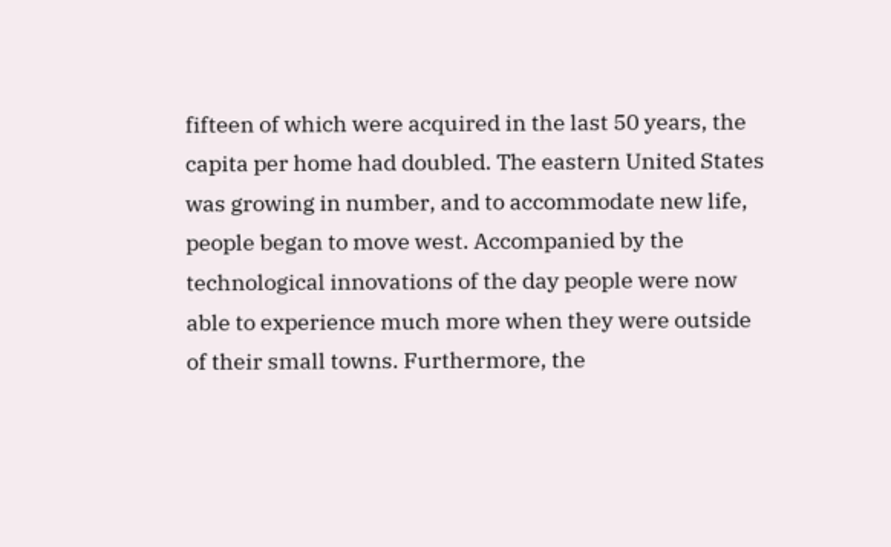fifteen of which were acquired in the last 50 years, the capita per home had doubled. The eastern United States was growing in number, and to accommodate new life, people began to move west. Accompanied by the technological innovations of the day people were now able to experience much more when they were outside of their small towns. Furthermore, the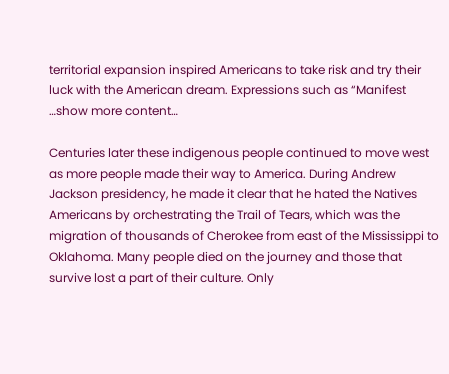territorial expansion inspired Americans to take risk and try their luck with the American dream. Expressions such as “Manifest …show more content…

Centuries later these indigenous people continued to move west as more people made their way to America. During Andrew Jackson presidency, he made it clear that he hated the Natives Americans by orchestrating the Trail of Tears, which was the migration of thousands of Cherokee from east of the Mississippi to Oklahoma. Many people died on the journey and those that survive lost a part of their culture. Only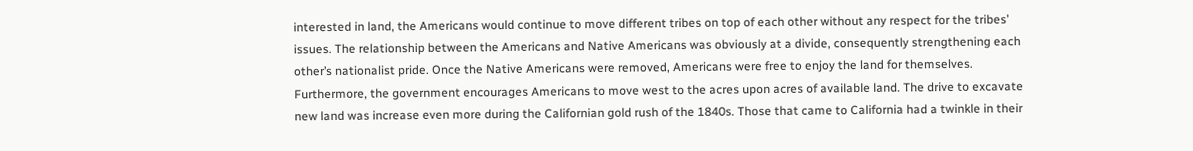interested in land, the Americans would continue to move different tribes on top of each other without any respect for the tribes’ issues. The relationship between the Americans and Native Americans was obviously at a divide, consequently strengthening each other’s nationalist pride. Once the Native Americans were removed, Americans were free to enjoy the land for themselves. Furthermore, the government encourages Americans to move west to the acres upon acres of available land. The drive to excavate new land was increase even more during the Californian gold rush of the 1840s. Those that came to California had a twinkle in their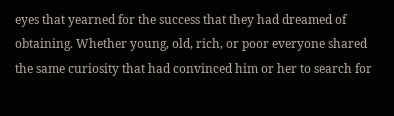eyes that yearned for the success that they had dreamed of obtaining. Whether young, old, rich, or poor everyone shared the same curiosity that had convinced him or her to search for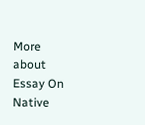More about Essay On Native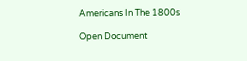Americans In The 1800s

Open Document